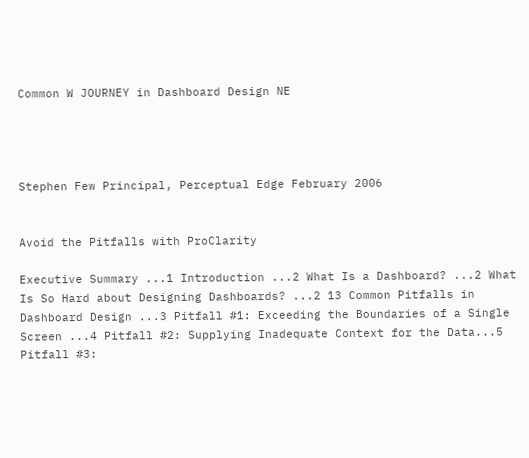Common W JOURNEY in Dashboard Design NE




Stephen Few Principal, Perceptual Edge February 2006


Avoid the Pitfalls with ProClarity

Executive Summary ...1 Introduction ...2 What Is a Dashboard? ...2 What Is So Hard about Designing Dashboards? ...2 13 Common Pitfalls in Dashboard Design ...3 Pitfall #1: Exceeding the Boundaries of a Single Screen ...4 Pitfall #2: Supplying Inadequate Context for the Data...5 Pitfall #3: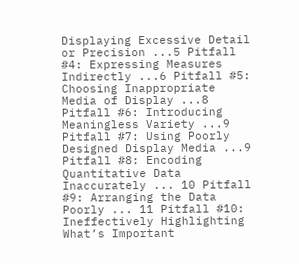Displaying Excessive Detail or Precision ...5 Pitfall #4: Expressing Measures Indirectly ...6 Pitfall #5: Choosing Inappropriate Media of Display ...8 Pitfall #6: Introducing Meaningless Variety ...9 Pitfall #7: Using Poorly Designed Display Media ...9 Pitfall #8: Encoding Quantitative Data Inaccurately ... 10 Pitfall #9: Arranging the Data Poorly ... 11 Pitfall #10: Ineffectively Highlighting What’s Important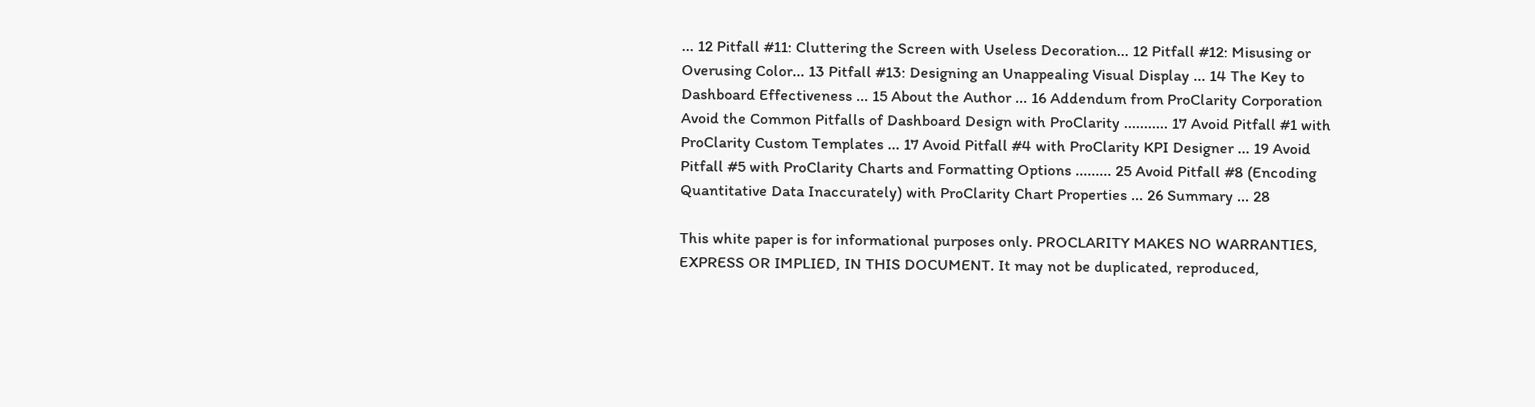... 12 Pitfall #11: Cluttering the Screen with Useless Decoration... 12 Pitfall #12: Misusing or Overusing Color... 13 Pitfall #13: Designing an Unappealing Visual Display ... 14 The Key to Dashboard Effectiveness ... 15 About the Author ... 16 Addendum from ProClarity Corporation Avoid the Common Pitfalls of Dashboard Design with ProClarity ........... 17 Avoid Pitfall #1 with ProClarity Custom Templates ... 17 Avoid Pitfall #4 with ProClarity KPI Designer ... 19 Avoid Pitfall #5 with ProClarity Charts and Formatting Options ......... 25 Avoid Pitfall #8 (Encoding Quantitative Data Inaccurately) with ProClarity Chart Properties ... 26 Summary ... 28

This white paper is for informational purposes only. PROCLARITY MAKES NO WARRANTIES, EXPRESS OR IMPLIED, IN THIS DOCUMENT. It may not be duplicated, reproduced,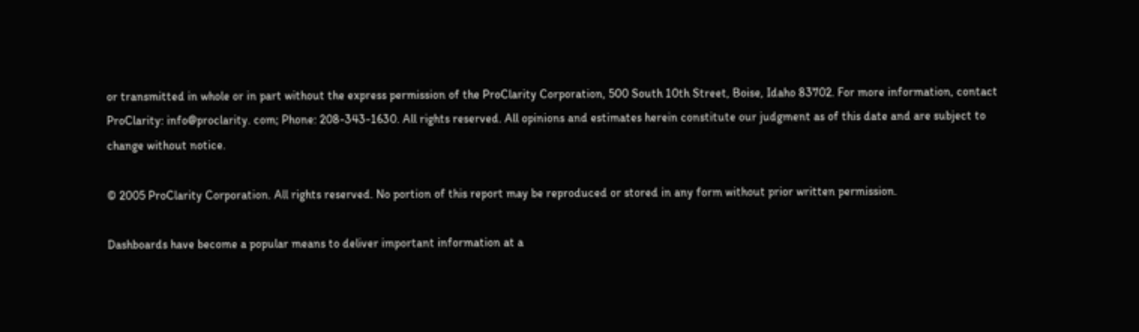or transmitted in whole or in part without the express permission of the ProClarity Corporation, 500 South 10th Street, Boise, Idaho 83702. For more information, contact ProClarity: info@proclarity. com; Phone: 208-343-1630. All rights reserved. All opinions and estimates herein constitute our judgment as of this date and are subject to change without notice.

© 2005 ProClarity Corporation. All rights reserved. No portion of this report may be reproduced or stored in any form without prior written permission.

Dashboards have become a popular means to deliver important information at a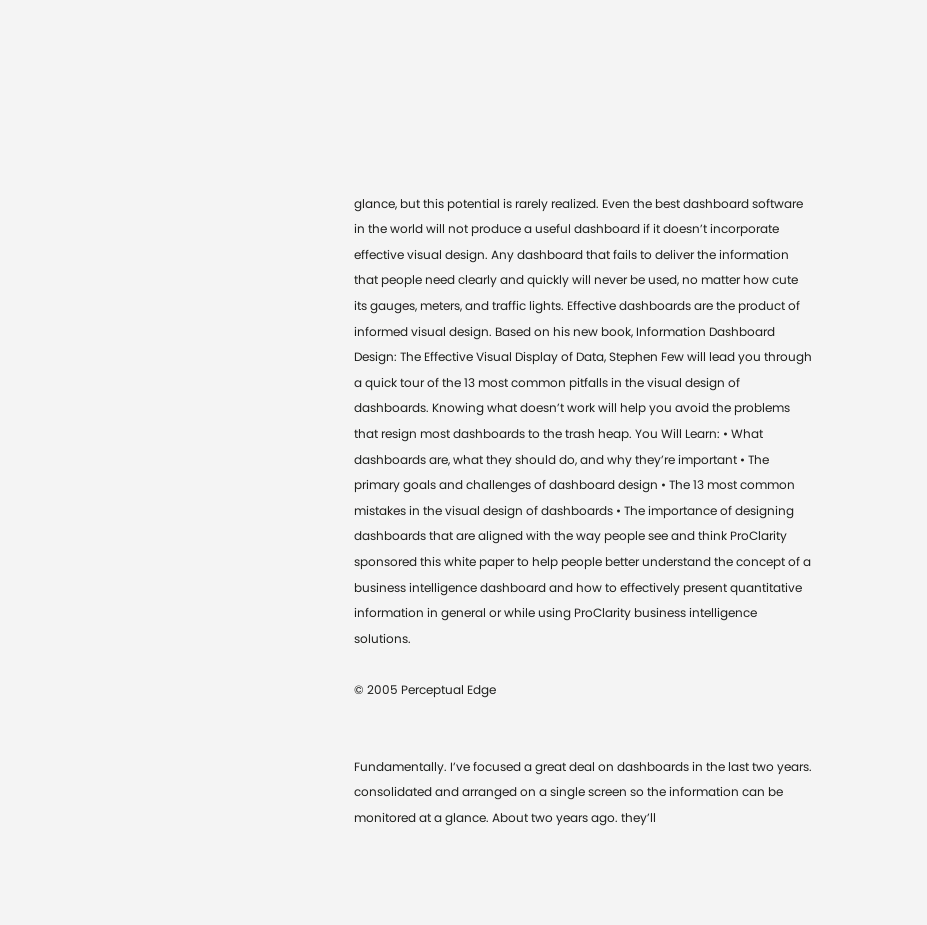glance, but this potential is rarely realized. Even the best dashboard software in the world will not produce a useful dashboard if it doesn’t incorporate effective visual design. Any dashboard that fails to deliver the information that people need clearly and quickly will never be used, no matter how cute its gauges, meters, and traffic lights. Effective dashboards are the product of informed visual design. Based on his new book, Information Dashboard Design: The Effective Visual Display of Data, Stephen Few will lead you through a quick tour of the 13 most common pitfalls in the visual design of dashboards. Knowing what doesn’t work will help you avoid the problems that resign most dashboards to the trash heap. You Will Learn: • What dashboards are, what they should do, and why they’re important • The primary goals and challenges of dashboard design • The 13 most common mistakes in the visual design of dashboards • The importance of designing dashboards that are aligned with the way people see and think ProClarity sponsored this white paper to help people better understand the concept of a business intelligence dashboard and how to effectively present quantitative information in general or while using ProClarity business intelligence solutions.

© 2005 Perceptual Edge


Fundamentally. I’ve focused a great deal on dashboards in the last two years. consolidated and arranged on a single screen so the information can be monitored at a glance. About two years ago. they’ll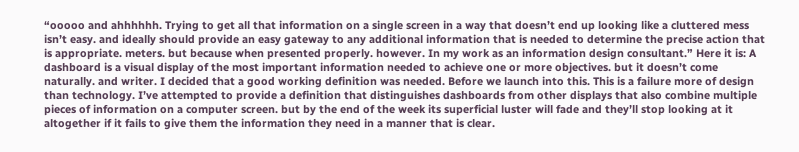“ooooo and ahhhhhh. Trying to get all that information on a single screen in a way that doesn’t end up looking like a cluttered mess isn’t easy. and ideally should provide an easy gateway to any additional information that is needed to determine the precise action that is appropriate. meters. but because when presented properly. however. In my work as an information design consultant.” Here it is: A dashboard is a visual display of the most important information needed to achieve one or more objectives. but it doesn’t come naturally. and writer. I decided that a good working definition was needed. Before we launch into this. This is a failure more of design than technology. I’ve attempted to provide a definition that distinguishes dashboards from other displays that also combine multiple pieces of information on a computer screen. but by the end of the week its superficial luster will fade and they’ll stop looking at it altogether if it fails to give them the information they need in a manner that is clear.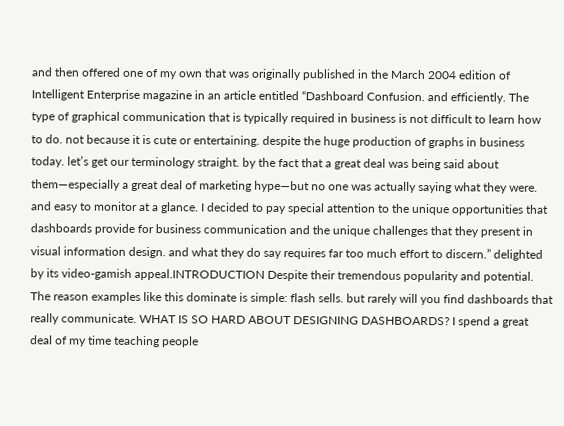and then offered one of my own that was originally published in the March 2004 edition of Intelligent Enterprise magazine in an article entitled “Dashboard Confusion. and efficiently. The type of graphical communication that is typically required in business is not difficult to learn how to do. not because it is cute or entertaining. despite the huge production of graphs in business today. let’s get our terminology straight. by the fact that a great deal was being said about them—especially a great deal of marketing hype—but no one was actually saying what they were. and easy to monitor at a glance. I decided to pay special attention to the unique opportunities that dashboards provide for business communication and the unique challenges that they present in visual information design. and what they do say requires far too much effort to discern.” delighted by its video-gamish appeal.INTRODUCTION Despite their tremendous popularity and potential. The reason examples like this dominate is simple: flash sells. but rarely will you find dashboards that really communicate. WHAT IS SO HARD ABOUT DESIGNING DASHBOARDS? I spend a great deal of my time teaching people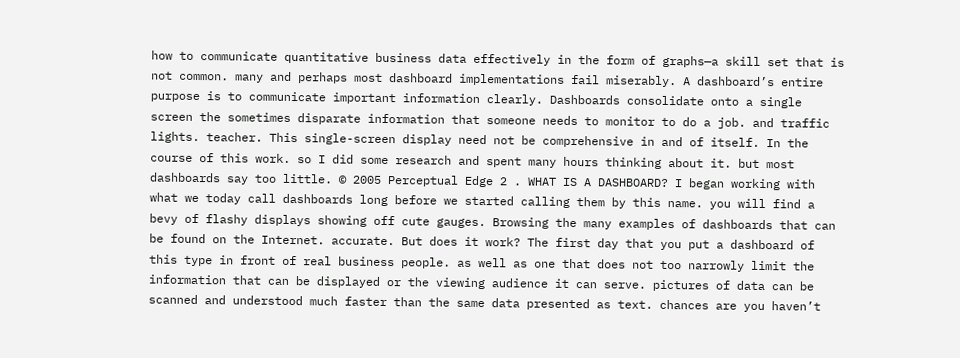how to communicate quantitative business data effectively in the form of graphs—a skill set that is not common. many and perhaps most dashboard implementations fail miserably. A dashboard’s entire purpose is to communicate important information clearly. Dashboards consolidate onto a single screen the sometimes disparate information that someone needs to monitor to do a job. and traffic lights. teacher. This single-screen display need not be comprehensive in and of itself. In the course of this work. so I did some research and spent many hours thinking about it. but most dashboards say too little. © 2005 Perceptual Edge 2 . WHAT IS A DASHBOARD? I began working with what we today call dashboards long before we started calling them by this name. you will find a bevy of flashy displays showing off cute gauges. Browsing the many examples of dashboards that can be found on the Internet. accurate. But does it work? The first day that you put a dashboard of this type in front of real business people. as well as one that does not too narrowly limit the information that can be displayed or the viewing audience it can serve. pictures of data can be scanned and understood much faster than the same data presented as text. chances are you haven’t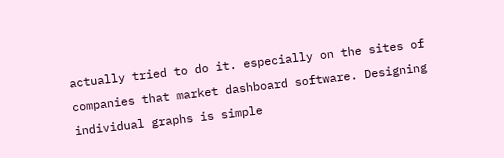actually tried to do it. especially on the sites of companies that market dashboard software. Designing individual graphs is simple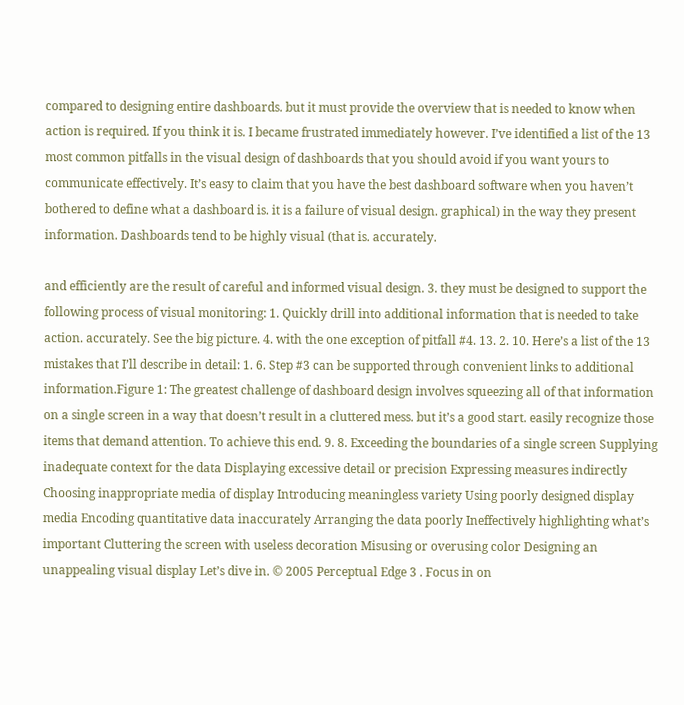compared to designing entire dashboards. but it must provide the overview that is needed to know when action is required. If you think it is. I became frustrated immediately however. I’ve identified a list of the 13 most common pitfalls in the visual design of dashboards that you should avoid if you want yours to communicate effectively. It’s easy to claim that you have the best dashboard software when you haven’t bothered to define what a dashboard is. it is a failure of visual design. graphical) in the way they present information. Dashboards tend to be highly visual (that is. accurately.

and efficiently are the result of careful and informed visual design. 3. they must be designed to support the following process of visual monitoring: 1. Quickly drill into additional information that is needed to take action. accurately. See the big picture. 4. with the one exception of pitfall #4. 13. 2. 10. Here’s a list of the 13 mistakes that I’ll describe in detail: 1. 6. Step #3 can be supported through convenient links to additional information.Figure 1: The greatest challenge of dashboard design involves squeezing all of that information on a single screen in a way that doesn’t result in a cluttered mess. but it’s a good start. easily recognize those items that demand attention. To achieve this end. 9. 8. Exceeding the boundaries of a single screen Supplying inadequate context for the data Displaying excessive detail or precision Expressing measures indirectly Choosing inappropriate media of display Introducing meaningless variety Using poorly designed display media Encoding quantitative data inaccurately Arranging the data poorly Ineffectively highlighting what’s important Cluttering the screen with useless decoration Misusing or overusing color Designing an unappealing visual display Let’s dive in. © 2005 Perceptual Edge 3 . Focus in on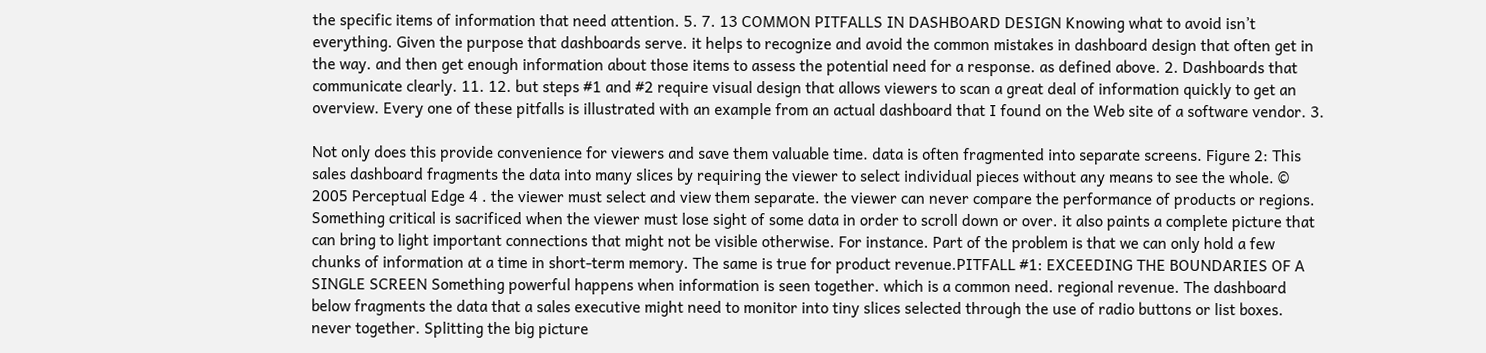the specific items of information that need attention. 5. 7. 13 COMMON PITFALLS IN DASHBOARD DESIGN Knowing what to avoid isn’t everything. Given the purpose that dashboards serve. it helps to recognize and avoid the common mistakes in dashboard design that often get in the way. and then get enough information about those items to assess the potential need for a response. as defined above. 2. Dashboards that communicate clearly. 11. 12. but steps #1 and #2 require visual design that allows viewers to scan a great deal of information quickly to get an overview. Every one of these pitfalls is illustrated with an example from an actual dashboard that I found on the Web site of a software vendor. 3.

Not only does this provide convenience for viewers and save them valuable time. data is often fragmented into separate screens. Figure 2: This sales dashboard fragments the data into many slices by requiring the viewer to select individual pieces without any means to see the whole. © 2005 Perceptual Edge 4 . the viewer must select and view them separate. the viewer can never compare the performance of products or regions. Something critical is sacrificed when the viewer must lose sight of some data in order to scroll down or over. it also paints a complete picture that can bring to light important connections that might not be visible otherwise. For instance. Part of the problem is that we can only hold a few chunks of information at a time in short-term memory. The same is true for product revenue.PITFALL #1: EXCEEDING THE BOUNDARIES OF A SINGLE SCREEN Something powerful happens when information is seen together. which is a common need. regional revenue. The dashboard below fragments the data that a sales executive might need to monitor into tiny slices selected through the use of radio buttons or list boxes. never together. Splitting the big picture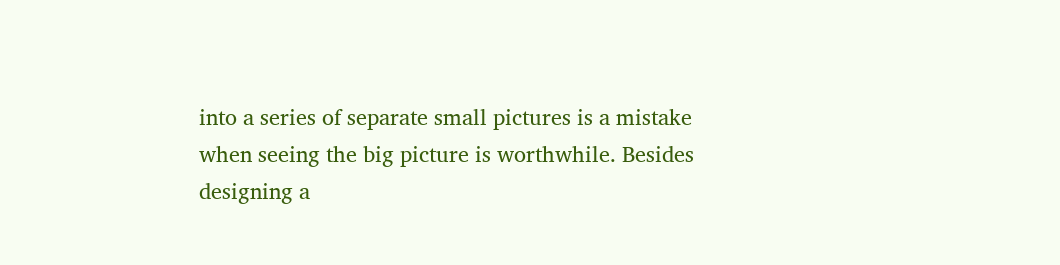into a series of separate small pictures is a mistake when seeing the big picture is worthwhile. Besides designing a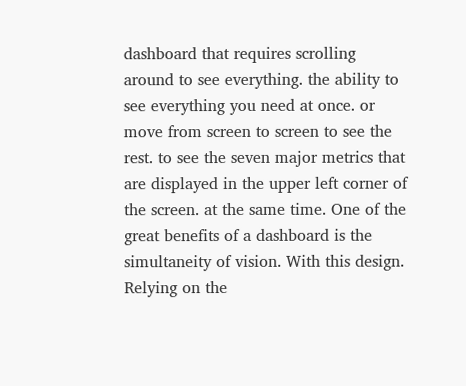dashboard that requires scrolling around to see everything. the ability to see everything you need at once. or move from screen to screen to see the rest. to see the seven major metrics that are displayed in the upper left corner of the screen. at the same time. One of the great benefits of a dashboard is the simultaneity of vision. With this design. Relying on the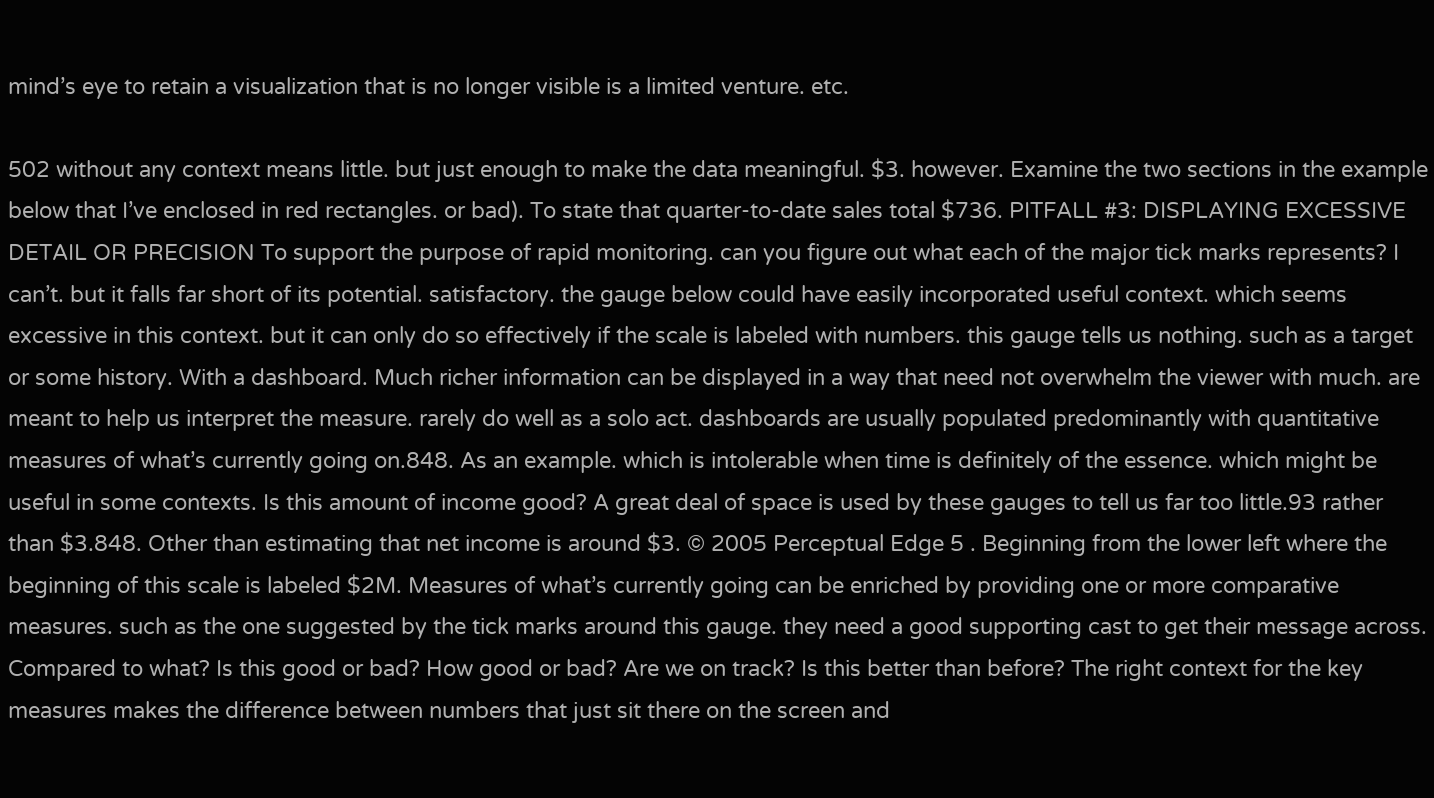mind’s eye to retain a visualization that is no longer visible is a limited venture. etc.

502 without any context means little. but just enough to make the data meaningful. $3. however. Examine the two sections in the example below that I’ve enclosed in red rectangles. or bad). To state that quarter-to-date sales total $736. PITFALL #3: DISPLAYING EXCESSIVE DETAIL OR PRECISION To support the purpose of rapid monitoring. can you figure out what each of the major tick marks represents? I can’t. but it falls far short of its potential. satisfactory. the gauge below could have easily incorporated useful context. which seems excessive in this context. but it can only do so effectively if the scale is labeled with numbers. this gauge tells us nothing. such as a target or some history. With a dashboard. Much richer information can be displayed in a way that need not overwhelm the viewer with much. are meant to help us interpret the measure. rarely do well as a solo act. dashboards are usually populated predominantly with quantitative measures of what’s currently going on.848. As an example. which is intolerable when time is definitely of the essence. which might be useful in some contexts. Is this amount of income good? A great deal of space is used by these gauges to tell us far too little.93 rather than $3.848. Other than estimating that net income is around $3. © 2005 Perceptual Edge 5 . Beginning from the lower left where the beginning of this scale is labeled $2M. Measures of what’s currently going can be enriched by providing one or more comparative measures. such as the one suggested by the tick marks around this gauge. they need a good supporting cast to get their message across. Compared to what? Is this good or bad? How good or bad? Are we on track? Is this better than before? The right context for the key measures makes the difference between numbers that just sit there on the screen and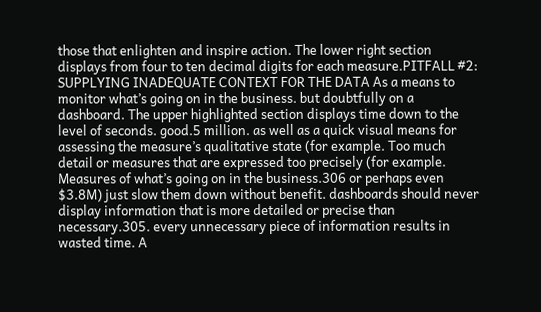those that enlighten and inspire action. The lower right section displays from four to ten decimal digits for each measure.PITFALL #2: SUPPLYING INADEQUATE CONTEXT FOR THE DATA As a means to monitor what’s going on in the business. but doubtfully on a dashboard. The upper highlighted section displays time down to the level of seconds. good.5 million. as well as a quick visual means for assessing the measure’s qualitative state (for example. Too much detail or measures that are expressed too precisely (for example. Measures of what’s going on in the business.306 or perhaps even $3.8M) just slow them down without benefit. dashboards should never display information that is more detailed or precise than necessary.305. every unnecessary piece of information results in wasted time. A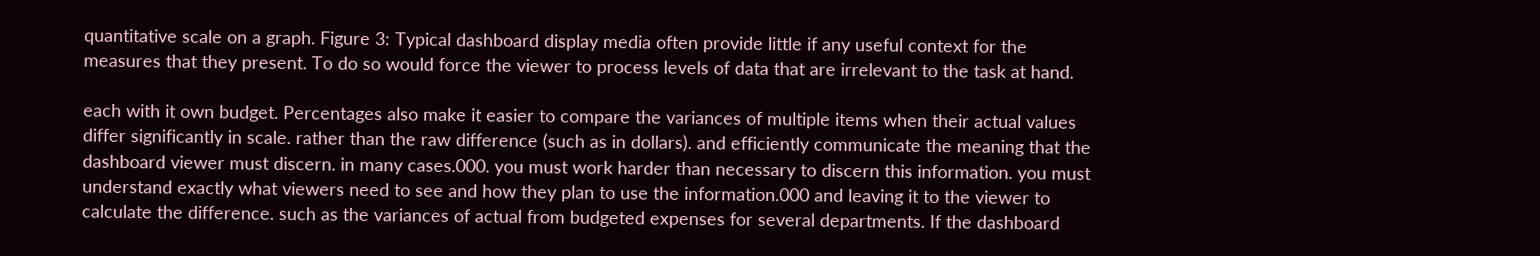quantitative scale on a graph. Figure 3: Typical dashboard display media often provide little if any useful context for the measures that they present. To do so would force the viewer to process levels of data that are irrelevant to the task at hand.

each with it own budget. Percentages also make it easier to compare the variances of multiple items when their actual values differ significantly in scale. rather than the raw difference (such as in dollars). and efficiently communicate the meaning that the dashboard viewer must discern. in many cases.000. you must work harder than necessary to discern this information. you must understand exactly what viewers need to see and how they plan to use the information.000 and leaving it to the viewer to calculate the difference. such as the variances of actual from budgeted expenses for several departments. If the dashboard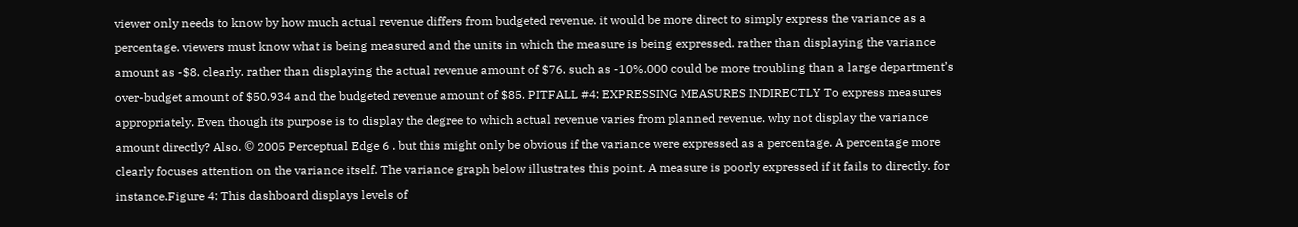viewer only needs to know by how much actual revenue differs from budgeted revenue. it would be more direct to simply express the variance as a percentage. viewers must know what is being measured and the units in which the measure is being expressed. rather than displaying the variance amount as -$8. clearly. rather than displaying the actual revenue amount of $76. such as -10%.000 could be more troubling than a large department’s over-budget amount of $50.934 and the budgeted revenue amount of $85. PITFALL #4: EXPRESSING MEASURES INDIRECTLY To express measures appropriately. Even though its purpose is to display the degree to which actual revenue varies from planned revenue. why not display the variance amount directly? Also. © 2005 Perceptual Edge 6 . but this might only be obvious if the variance were expressed as a percentage. A percentage more clearly focuses attention on the variance itself. The variance graph below illustrates this point. A measure is poorly expressed if it fails to directly. for instance.Figure 4: This dashboard displays levels of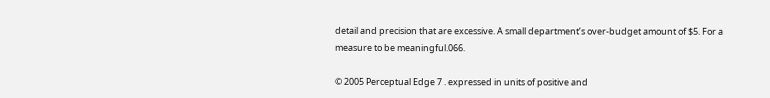detail and precision that are excessive. A small department’s over-budget amount of $5. For a measure to be meaningful.066.

© 2005 Perceptual Edge 7 . expressed in units of positive and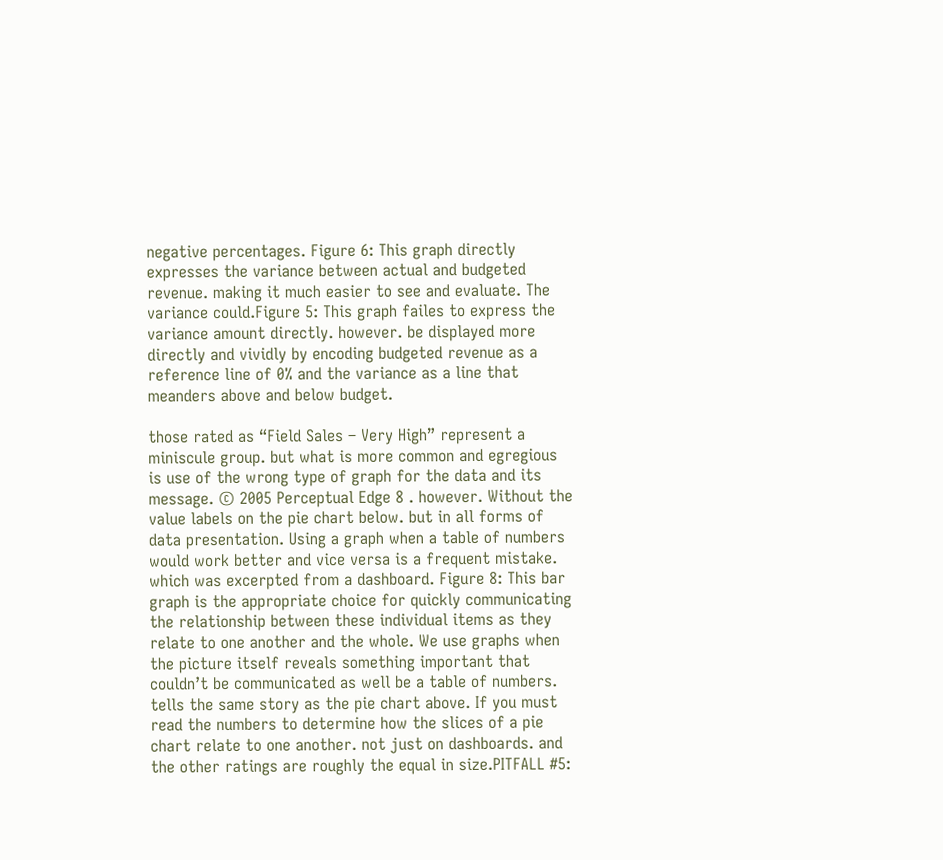negative percentages. Figure 6: This graph directly expresses the variance between actual and budgeted revenue. making it much easier to see and evaluate. The variance could.Figure 5: This graph failes to express the variance amount directly. however. be displayed more directly and vividly by encoding budgeted revenue as a reference line of 0% and the variance as a line that meanders above and below budget.

those rated as “Field Sales – Very High” represent a miniscule group. but what is more common and egregious is use of the wrong type of graph for the data and its message. © 2005 Perceptual Edge 8 . however. Without the value labels on the pie chart below. but in all forms of data presentation. Using a graph when a table of numbers would work better and vice versa is a frequent mistake. which was excerpted from a dashboard. Figure 8: This bar graph is the appropriate choice for quickly communicating the relationship between these individual items as they relate to one another and the whole. We use graphs when the picture itself reveals something important that couldn’t be communicated as well be a table of numbers. tells the same story as the pie chart above. If you must read the numbers to determine how the slices of a pie chart relate to one another. not just on dashboards. and the other ratings are roughly the equal in size.PITFALL #5: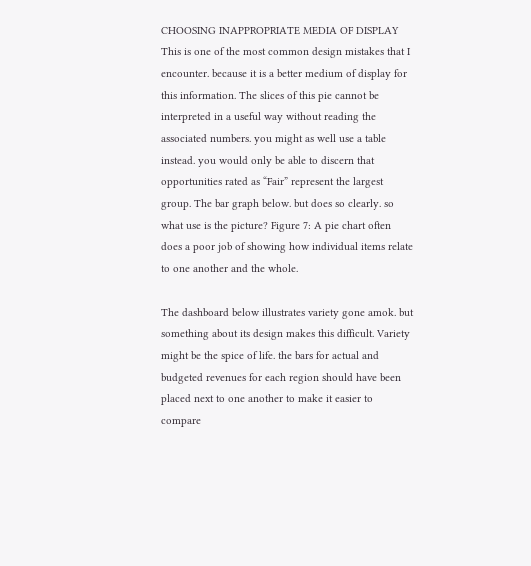CHOOSING INAPPROPRIATE MEDIA OF DISPLAY This is one of the most common design mistakes that I encounter. because it is a better medium of display for this information. The slices of this pie cannot be interpreted in a useful way without reading the associated numbers. you might as well use a table instead. you would only be able to discern that opportunities rated as “Fair” represent the largest group. The bar graph below. but does so clearly. so what use is the picture? Figure 7: A pie chart often does a poor job of showing how individual items relate to one another and the whole.

The dashboard below illustrates variety gone amok. but something about its design makes this difficult. Variety might be the spice of life. the bars for actual and budgeted revenues for each region should have been placed next to one another to make it easier to compare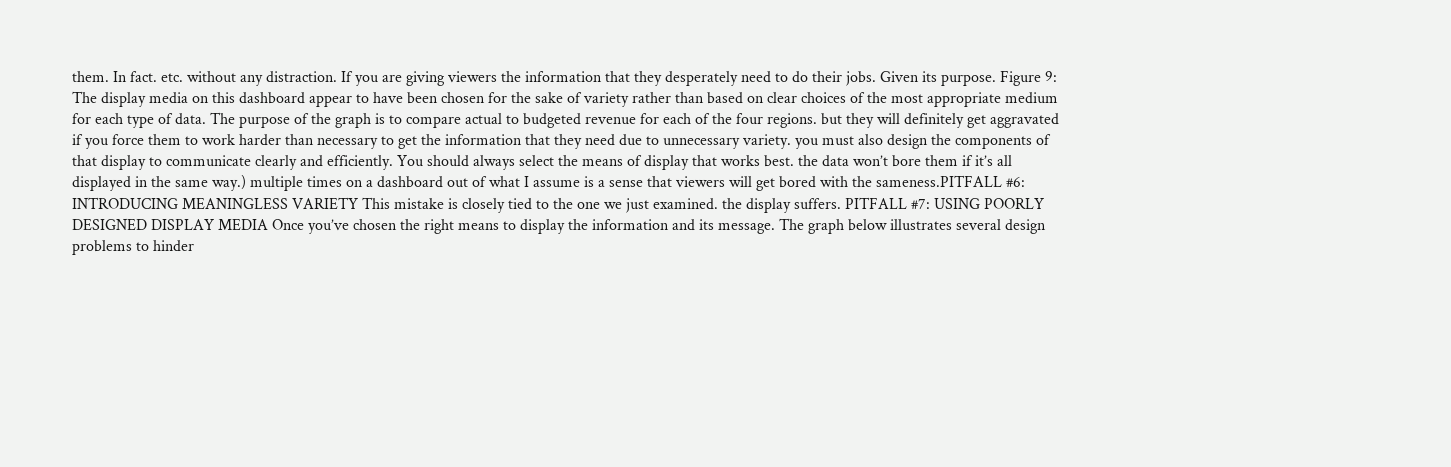them. In fact. etc. without any distraction. If you are giving viewers the information that they desperately need to do their jobs. Given its purpose. Figure 9: The display media on this dashboard appear to have been chosen for the sake of variety rather than based on clear choices of the most appropriate medium for each type of data. The purpose of the graph is to compare actual to budgeted revenue for each of the four regions. but they will definitely get aggravated if you force them to work harder than necessary to get the information that they need due to unnecessary variety. you must also design the components of that display to communicate clearly and efficiently. You should always select the means of display that works best. the data won’t bore them if it’s all displayed in the same way.) multiple times on a dashboard out of what I assume is a sense that viewers will get bored with the sameness.PITFALL #6: INTRODUCING MEANINGLESS VARIETY This mistake is closely tied to the one we just examined. the display suffers. PITFALL #7: USING POORLY DESIGNED DISPLAY MEDIA Once you’ve chosen the right means to display the information and its message. The graph below illustrates several design problems to hinder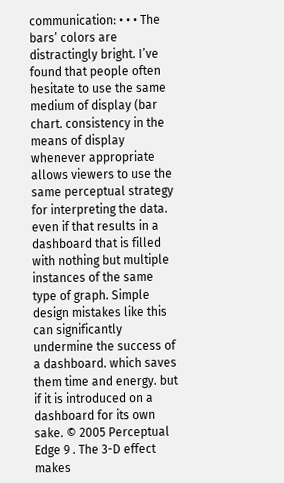communication: • • • The bars’ colors are distractingly bright. I’ve found that people often hesitate to use the same medium of display (bar chart. consistency in the means of display whenever appropriate allows viewers to use the same perceptual strategy for interpreting the data. even if that results in a dashboard that is filled with nothing but multiple instances of the same type of graph. Simple design mistakes like this can significantly undermine the success of a dashboard. which saves them time and energy. but if it is introduced on a dashboard for its own sake. © 2005 Perceptual Edge 9 . The 3-D effect makes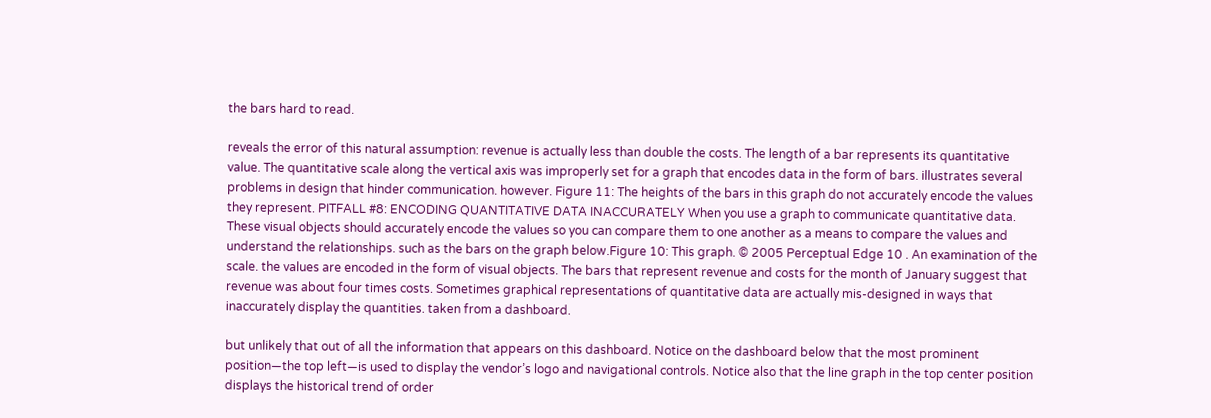the bars hard to read.

reveals the error of this natural assumption: revenue is actually less than double the costs. The length of a bar represents its quantitative value. The quantitative scale along the vertical axis was improperly set for a graph that encodes data in the form of bars. illustrates several problems in design that hinder communication. however. Figure 11: The heights of the bars in this graph do not accurately encode the values they represent. PITFALL #8: ENCODING QUANTITATIVE DATA INACCURATELY When you use a graph to communicate quantitative data. These visual objects should accurately encode the values so you can compare them to one another as a means to compare the values and understand the relationships. such as the bars on the graph below.Figure 10: This graph. © 2005 Perceptual Edge 10 . An examination of the scale. the values are encoded in the form of visual objects. The bars that represent revenue and costs for the month of January suggest that revenue was about four times costs. Sometimes graphical representations of quantitative data are actually mis-designed in ways that inaccurately display the quantities. taken from a dashboard.

but unlikely that out of all the information that appears on this dashboard. Notice on the dashboard below that the most prominent position—the top left—is used to display the vendor’s logo and navigational controls. Notice also that the line graph in the top center position displays the historical trend of order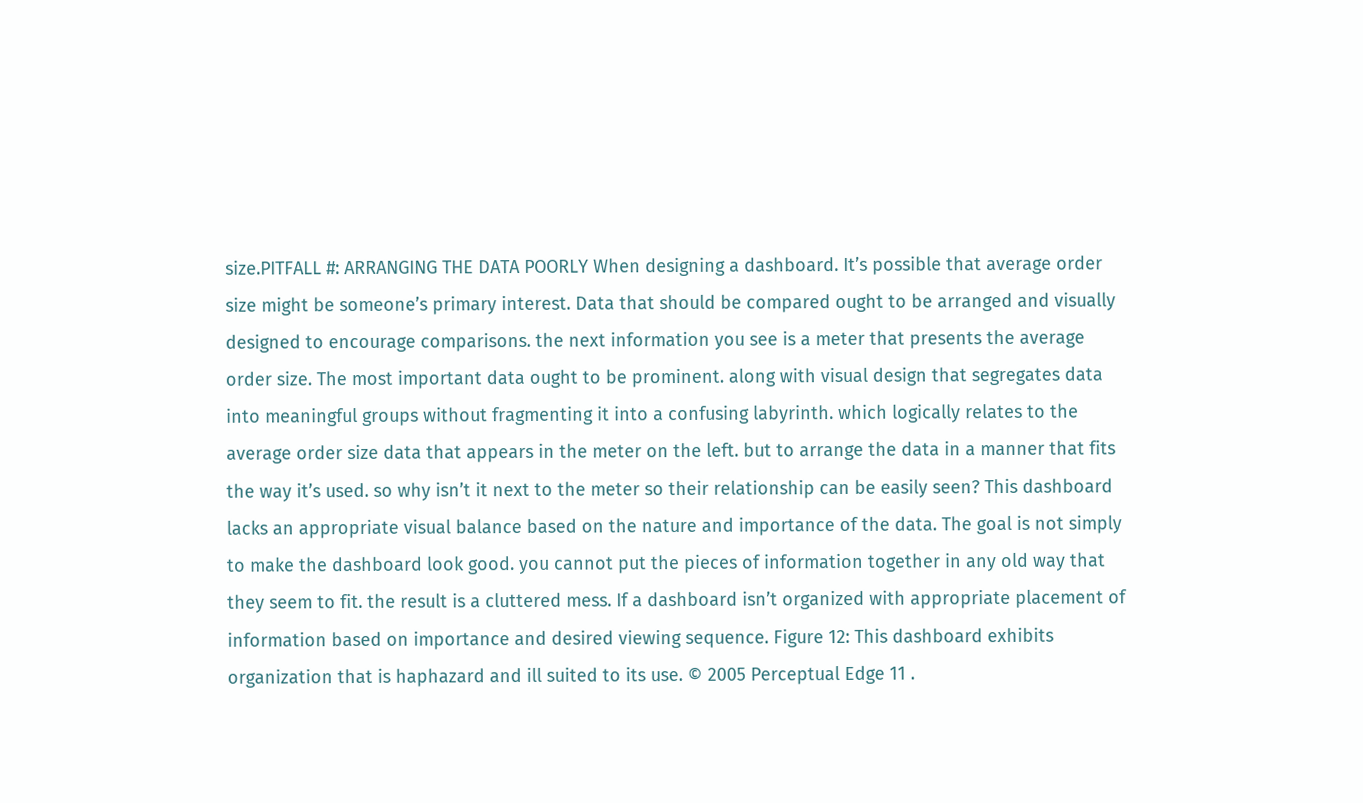size.PITFALL #: ARRANGING THE DATA POORLY When designing a dashboard. It’s possible that average order size might be someone’s primary interest. Data that should be compared ought to be arranged and visually designed to encourage comparisons. the next information you see is a meter that presents the average order size. The most important data ought to be prominent. along with visual design that segregates data into meaningful groups without fragmenting it into a confusing labyrinth. which logically relates to the average order size data that appears in the meter on the left. but to arrange the data in a manner that fits the way it’s used. so why isn’t it next to the meter so their relationship can be easily seen? This dashboard lacks an appropriate visual balance based on the nature and importance of the data. The goal is not simply to make the dashboard look good. you cannot put the pieces of information together in any old way that they seem to fit. the result is a cluttered mess. If a dashboard isn’t organized with appropriate placement of information based on importance and desired viewing sequence. Figure 12: This dashboard exhibits organization that is haphazard and ill suited to its use. © 2005 Perceptual Edge 11 .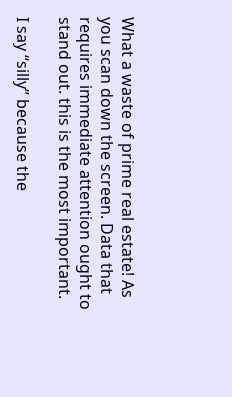What a waste of prime real estate! As you scan down the screen. Data that requires immediate attention ought to stand out. this is the most important.

I say “silly” because the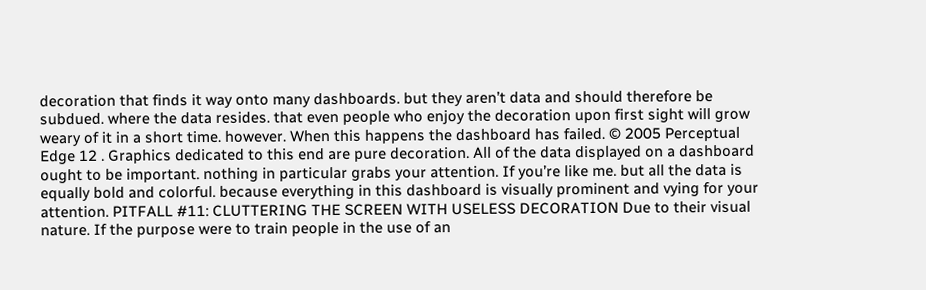decoration that finds it way onto many dashboards. but they aren’t data and should therefore be subdued. where the data resides. that even people who enjoy the decoration upon first sight will grow weary of it in a short time. however. When this happens the dashboard has failed. © 2005 Perceptual Edge 12 . Graphics dedicated to this end are pure decoration. All of the data displayed on a dashboard ought to be important. nothing in particular grabs your attention. If you’re like me. but all the data is equally bold and colorful. because everything in this dashboard is visually prominent and vying for your attention. PITFALL #11: CLUTTERING THE SCREEN WITH USELESS DECORATION Due to their visual nature. If the purpose were to train people in the use of an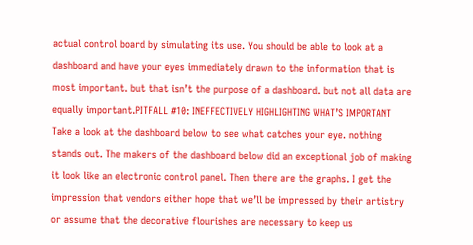actual control board by simulating its use. You should be able to look at a dashboard and have your eyes immediately drawn to the information that is most important. but that isn’t the purpose of a dashboard. but not all data are equally important.PITFALL #10: INEFFECTIVELY HIGHLIGHTING WHAT’S IMPORTANT Take a look at the dashboard below to see what catches your eye. nothing stands out. The makers of the dashboard below did an exceptional job of making it look like an electronic control panel. Then there are the graphs. I get the impression that vendors either hope that we’ll be impressed by their artistry or assume that the decorative flourishes are necessary to keep us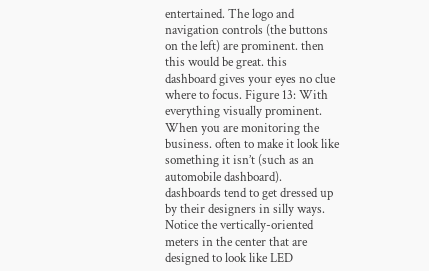entertained. The logo and navigation controls (the buttons on the left) are prominent. then this would be great. this dashboard gives your eyes no clue where to focus. Figure 13: With everything visually prominent. When you are monitoring the business. often to make it look like something it isn’t (such as an automobile dashboard). dashboards tend to get dressed up by their designers in silly ways. Notice the vertically-oriented meters in the center that are designed to look like LED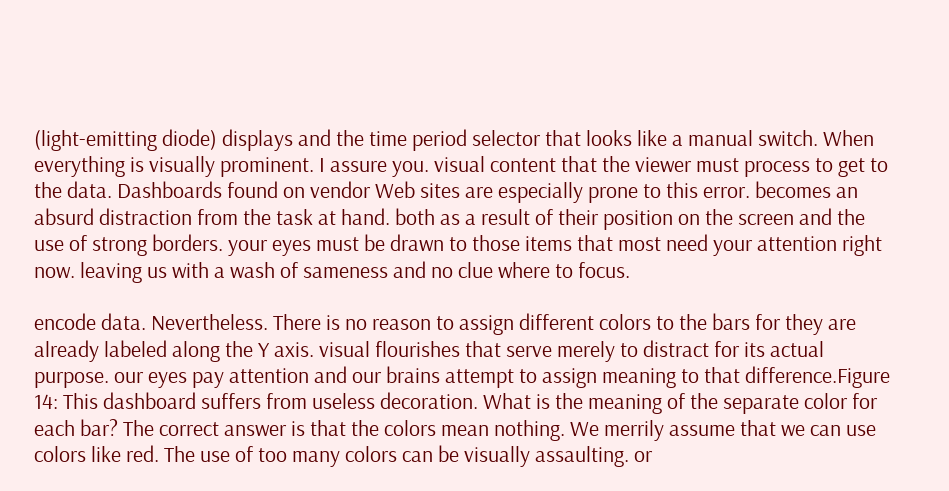(light-emitting diode) displays and the time period selector that looks like a manual switch. When everything is visually prominent. I assure you. visual content that the viewer must process to get to the data. Dashboards found on vendor Web sites are especially prone to this error. becomes an absurd distraction from the task at hand. both as a result of their position on the screen and the use of strong borders. your eyes must be drawn to those items that most need your attention right now. leaving us with a wash of sameness and no clue where to focus.

encode data. Nevertheless. There is no reason to assign different colors to the bars for they are already labeled along the Y axis. visual flourishes that serve merely to distract for its actual purpose. our eyes pay attention and our brains attempt to assign meaning to that difference.Figure 14: This dashboard suffers from useless decoration. What is the meaning of the separate color for each bar? The correct answer is that the colors mean nothing. We merrily assume that we can use colors like red. The use of too many colors can be visually assaulting. or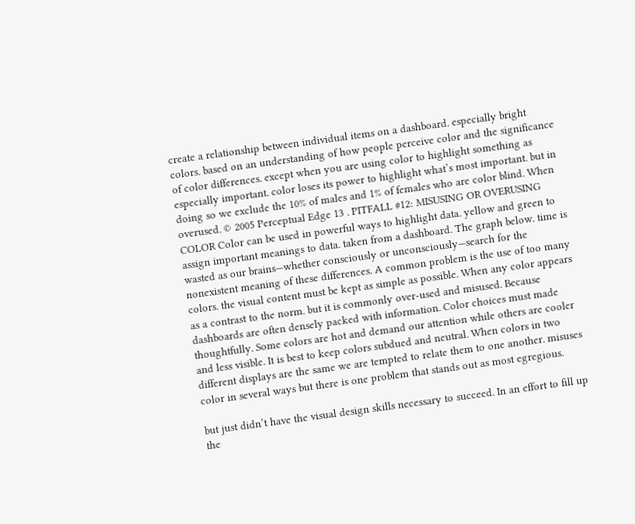create a relationship between individual items on a dashboard. especially bright colors. based on an understanding of how people perceive color and the significance of color differences. except when you are using color to highlight something as especially important. color loses its power to highlight what’s most important. but in doing so we exclude the 10% of males and 1% of females who are color blind. When overused. © 2005 Perceptual Edge 13 . PITFALL #12: MISUSING OR OVERUSING COLOR Color can be used in powerful ways to highlight data. yellow and green to assign important meanings to data. taken from a dashboard. The graph below. time is wasted as our brains—whether consciously or unconsciously—search for the nonexistent meaning of these differences. A common problem is the use of too many colors. the visual content must be kept as simple as possible. When any color appears as a contrast to the norm. but it is commonly over-used and misused. Because dashboards are often densely packed with information. Color choices must made thoughtfully. Some colors are hot and demand our attention while others are cooler and less visible. It is best to keep colors subdued and neutral. When colors in two different displays are the same we are tempted to relate them to one another. misuses color in several ways but there is one problem that stands out as most egregious.

but just didn’t have the visual design skills necessary to succeed. In an effort to fill up the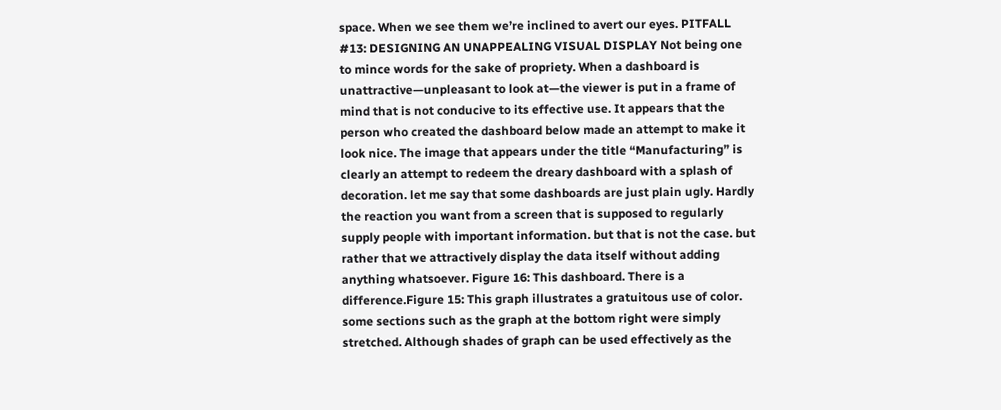space. When we see them we’re inclined to avert our eyes. PITFALL #13: DESIGNING AN UNAPPEALING VISUAL DISPLAY Not being one to mince words for the sake of propriety. When a dashboard is unattractive—unpleasant to look at—the viewer is put in a frame of mind that is not conducive to its effective use. It appears that the person who created the dashboard below made an attempt to make it look nice. The image that appears under the title “Manufacturing” is clearly an attempt to redeem the dreary dashboard with a splash of decoration. let me say that some dashboards are just plain ugly. Hardly the reaction you want from a screen that is supposed to regularly supply people with important information. but that is not the case. but rather that we attractively display the data itself without adding anything whatsoever. Figure 16: This dashboard. There is a difference.Figure 15: This graph illustrates a gratuitous use of color. some sections such as the graph at the bottom right were simply stretched. Although shades of graph can be used effectively as the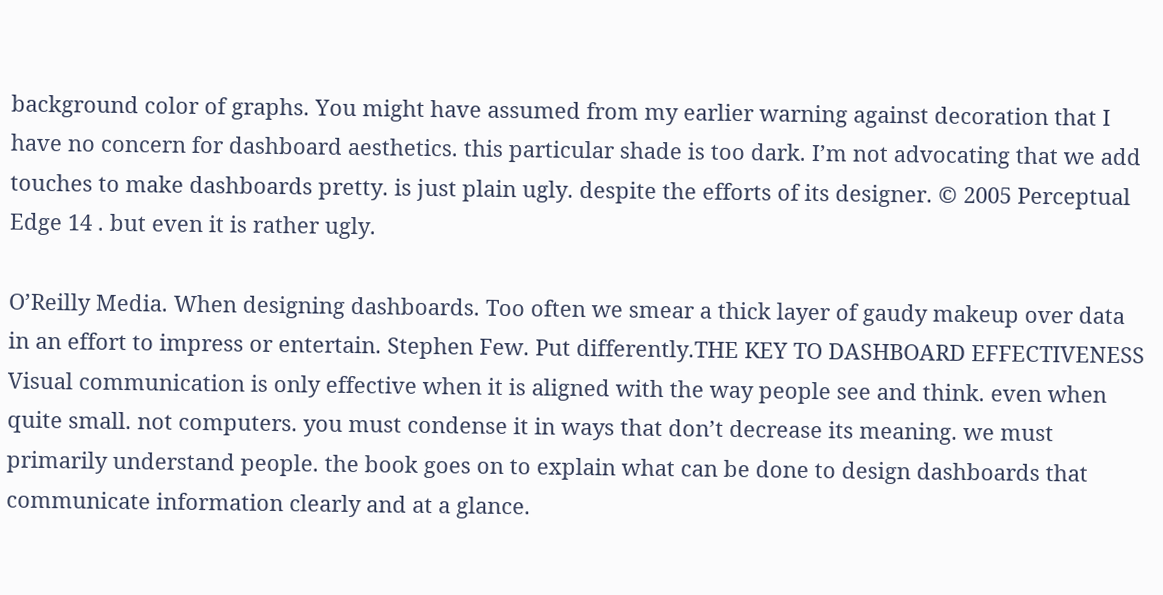background color of graphs. You might have assumed from my earlier warning against decoration that I have no concern for dashboard aesthetics. this particular shade is too dark. I’m not advocating that we add touches to make dashboards pretty. is just plain ugly. despite the efforts of its designer. © 2005 Perceptual Edge 14 . but even it is rather ugly.

O’Reilly Media. When designing dashboards. Too often we smear a thick layer of gaudy makeup over data in an effort to impress or entertain. Stephen Few. Put differently.THE KEY TO DASHBOARD EFFECTIVENESS Visual communication is only effective when it is aligned with the way people see and think. even when quite small. not computers. you must condense it in ways that don’t decrease its meaning. we must primarily understand people. the book goes on to explain what can be done to design dashboards that communicate information clearly and at a glance.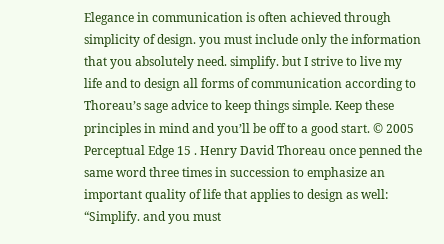Elegance in communication is often achieved through simplicity of design. you must include only the information that you absolutely need. simplify. but I strive to live my life and to design all forms of communication according to Thoreau’s sage advice to keep things simple. Keep these principles in mind and you’ll be off to a good start. © 2005 Perceptual Edge 15 . Henry David Thoreau once penned the same word three times in succession to emphasize an important quality of life that applies to design as well: “Simplify. and you must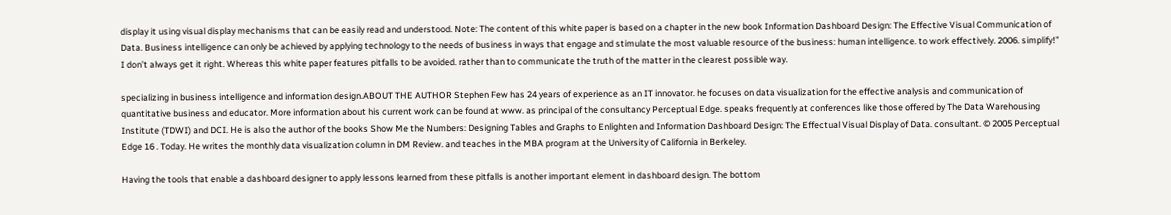display it using visual display mechanisms that can be easily read and understood. Note: The content of this white paper is based on a chapter in the new book Information Dashboard Design: The Effective Visual Communication of Data. Business intelligence can only be achieved by applying technology to the needs of business in ways that engage and stimulate the most valuable resource of the business: human intelligence. to work effectively. 2006. simplify!” I don’t always get it right. Whereas this white paper features pitfalls to be avoided. rather than to communicate the truth of the matter in the clearest possible way.

specializing in business intelligence and information design.ABOUT THE AUTHOR Stephen Few has 24 years of experience as an IT innovator. he focuses on data visualization for the effective analysis and communication of quantitative business and educator. More information about his current work can be found at www. as principal of the consultancy Perceptual Edge. speaks frequently at conferences like those offered by The Data Warehousing Institute (TDWI) and DCI. He is also the author of the books Show Me the Numbers: Designing Tables and Graphs to Enlighten and Information Dashboard Design: The Effectual Visual Display of Data. consultant. © 2005 Perceptual Edge 16 . Today. He writes the monthly data visualization column in DM Review. and teaches in the MBA program at the University of California in Berkeley.

Having the tools that enable a dashboard designer to apply lessons learned from these pitfalls is another important element in dashboard design. The bottom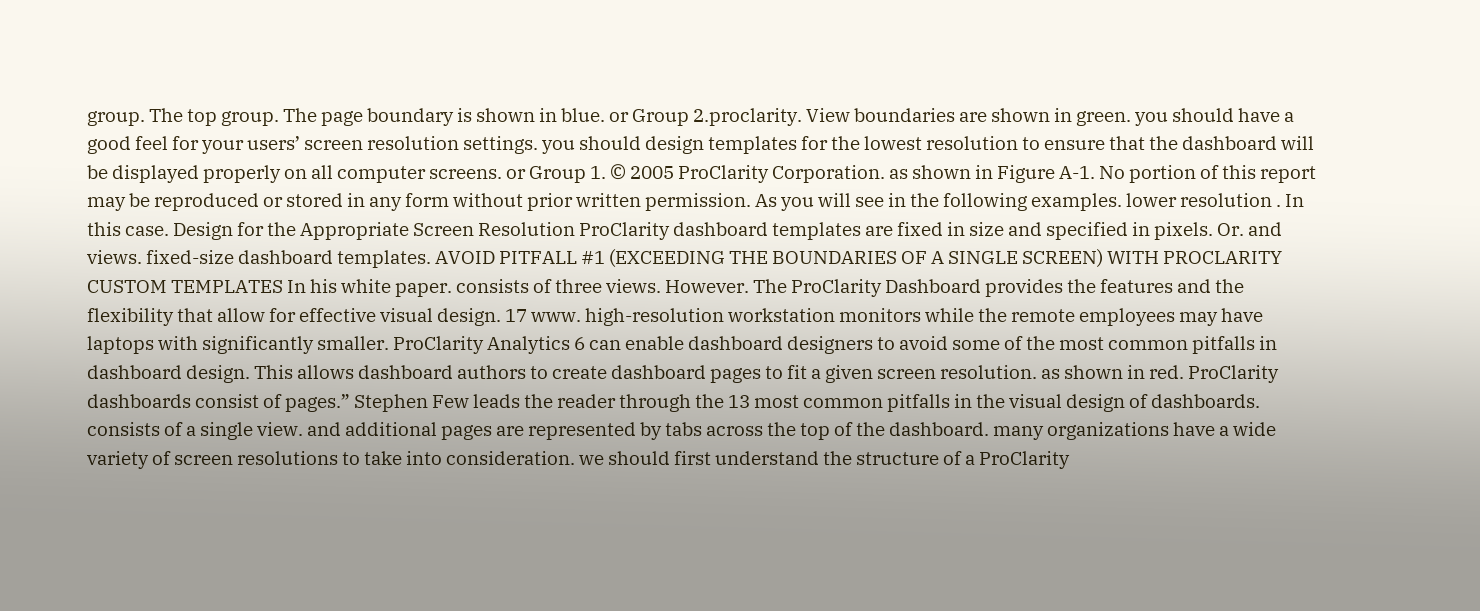group. The top group. The page boundary is shown in blue. or Group 2.proclarity. View boundaries are shown in green. you should have a good feel for your users’ screen resolution settings. you should design templates for the lowest resolution to ensure that the dashboard will be displayed properly on all computer screens. or Group 1. © 2005 ProClarity Corporation. as shown in Figure A-1. No portion of this report may be reproduced or stored in any form without prior written permission. As you will see in the following examples. lower resolution . In this case. Design for the Appropriate Screen Resolution ProClarity dashboard templates are fixed in size and specified in pixels. Or. and views. fixed-size dashboard templates. AVOID PITFALL #1 (EXCEEDING THE BOUNDARIES OF A SINGLE SCREEN) WITH PROCLARITY CUSTOM TEMPLATES In his white paper. consists of three views. However. The ProClarity Dashboard provides the features and the flexibility that allow for effective visual design. 17 www. high-resolution workstation monitors while the remote employees may have laptops with significantly smaller. ProClarity Analytics 6 can enable dashboard designers to avoid some of the most common pitfalls in dashboard design. This allows dashboard authors to create dashboard pages to fit a given screen resolution. as shown in red. ProClarity dashboards consist of pages.” Stephen Few leads the reader through the 13 most common pitfalls in the visual design of dashboards. consists of a single view. and additional pages are represented by tabs across the top of the dashboard. many organizations have a wide variety of screen resolutions to take into consideration. we should first understand the structure of a ProClarity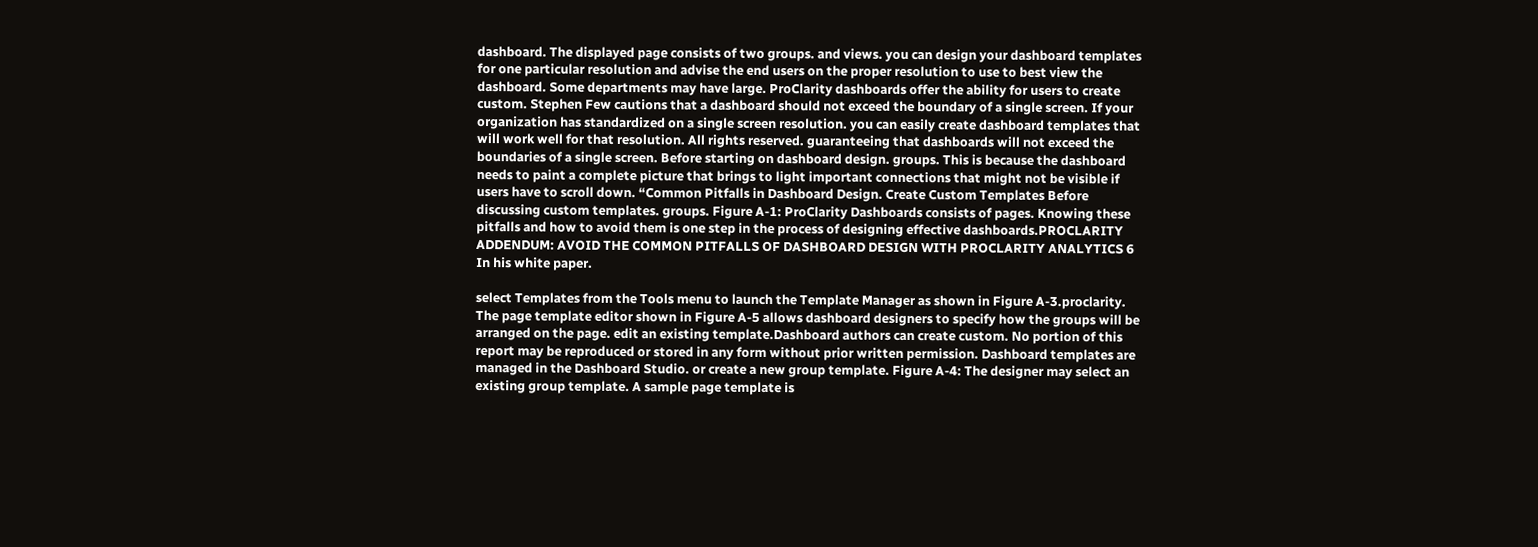dashboard. The displayed page consists of two groups. and views. you can design your dashboard templates for one particular resolution and advise the end users on the proper resolution to use to best view the dashboard. Some departments may have large. ProClarity dashboards offer the ability for users to create custom. Stephen Few cautions that a dashboard should not exceed the boundary of a single screen. If your organization has standardized on a single screen resolution. you can easily create dashboard templates that will work well for that resolution. All rights reserved. guaranteeing that dashboards will not exceed the boundaries of a single screen. Before starting on dashboard design. groups. This is because the dashboard needs to paint a complete picture that brings to light important connections that might not be visible if users have to scroll down. “Common Pitfalls in Dashboard Design. Create Custom Templates Before discussing custom templates. groups. Figure A-1: ProClarity Dashboards consists of pages. Knowing these pitfalls and how to avoid them is one step in the process of designing effective dashboards.PROCLARITY ADDENDUM: AVOID THE COMMON PITFALLS OF DASHBOARD DESIGN WITH PROCLARITY ANALYTICS 6 In his white paper.

select Templates from the Tools menu to launch the Template Manager as shown in Figure A-3.proclarity. The page template editor shown in Figure A-5 allows dashboard designers to specify how the groups will be arranged on the page. edit an existing template.Dashboard authors can create custom. No portion of this report may be reproduced or stored in any form without prior written permission. Dashboard templates are managed in the Dashboard Studio. or create a new group template. Figure A-4: The designer may select an existing group template. A sample page template is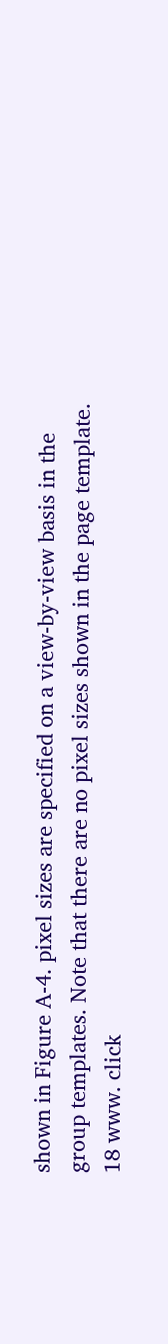shown in Figure A-4. pixel sizes are specified on a view-by-view basis in the group templates. Note that there are no pixel sizes shown in the page template. 18 www. click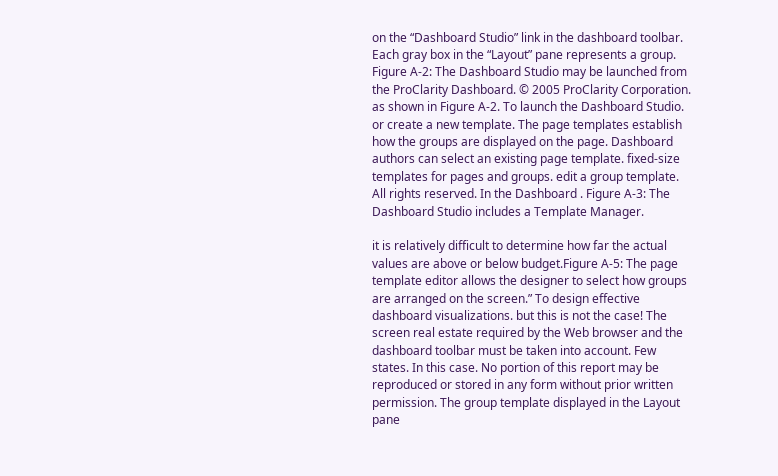on the “Dashboard Studio” link in the dashboard toolbar. Each gray box in the “Layout” pane represents a group. Figure A-2: The Dashboard Studio may be launched from the ProClarity Dashboard. © 2005 ProClarity Corporation. as shown in Figure A-2. To launch the Dashboard Studio. or create a new template. The page templates establish how the groups are displayed on the page. Dashboard authors can select an existing page template. fixed-size templates for pages and groups. edit a group template. All rights reserved. In the Dashboard . Figure A-3: The Dashboard Studio includes a Template Manager.

it is relatively difficult to determine how far the actual values are above or below budget.Figure A-5: The page template editor allows the designer to select how groups are arranged on the screen.” To design effective dashboard visualizations. but this is not the case! The screen real estate required by the Web browser and the dashboard toolbar must be taken into account. Few states. In this case. No portion of this report may be reproduced or stored in any form without prior written permission. The group template displayed in the Layout pane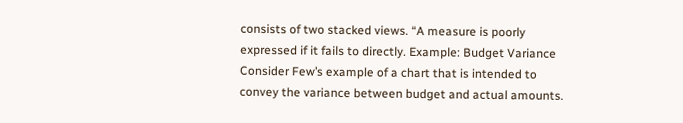consists of two stacked views. “A measure is poorly expressed if it fails to directly. Example: Budget Variance Consider Few’s example of a chart that is intended to convey the variance between budget and actual amounts.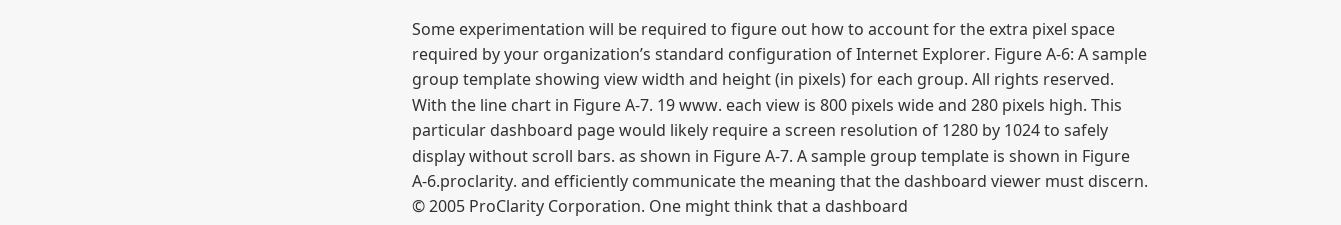Some experimentation will be required to figure out how to account for the extra pixel space required by your organization’s standard configuration of Internet Explorer. Figure A-6: A sample group template showing view width and height (in pixels) for each group. All rights reserved. With the line chart in Figure A-7. 19 www. each view is 800 pixels wide and 280 pixels high. This particular dashboard page would likely require a screen resolution of 1280 by 1024 to safely display without scroll bars. as shown in Figure A-7. A sample group template is shown in Figure A-6.proclarity. and efficiently communicate the meaning that the dashboard viewer must discern. © 2005 ProClarity Corporation. One might think that a dashboard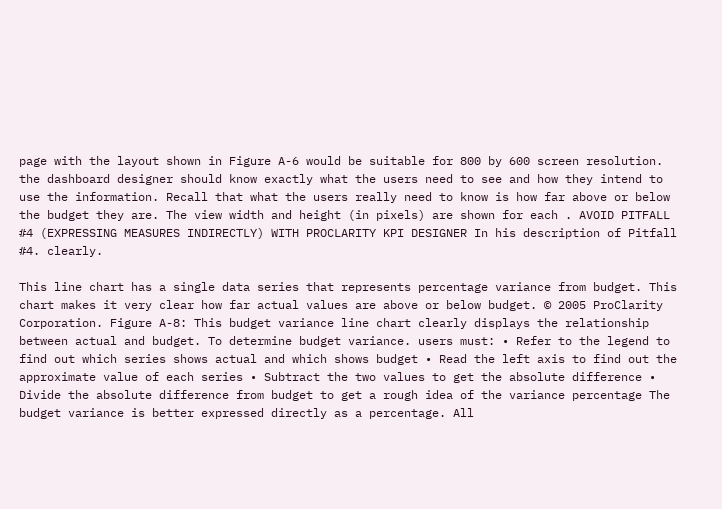page with the layout shown in Figure A-6 would be suitable for 800 by 600 screen resolution. the dashboard designer should know exactly what the users need to see and how they intend to use the information. Recall that what the users really need to know is how far above or below the budget they are. The view width and height (in pixels) are shown for each . AVOID PITFALL #4 (EXPRESSING MEASURES INDIRECTLY) WITH PROCLARITY KPI DESIGNER In his description of Pitfall #4. clearly.

This line chart has a single data series that represents percentage variance from budget. This chart makes it very clear how far actual values are above or below budget. © 2005 ProClarity Corporation. Figure A-8: This budget variance line chart clearly displays the relationship between actual and budget. To determine budget variance. users must: • Refer to the legend to find out which series shows actual and which shows budget • Read the left axis to find out the approximate value of each series • Subtract the two values to get the absolute difference • Divide the absolute difference from budget to get a rough idea of the variance percentage The budget variance is better expressed directly as a percentage. All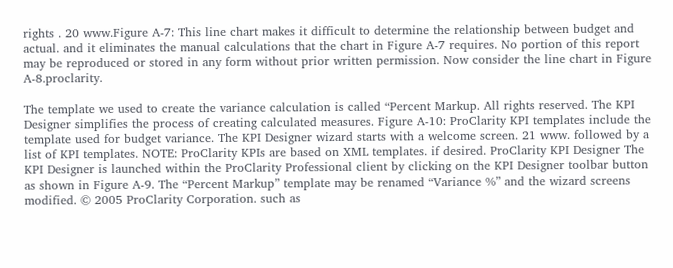rights . 20 www.Figure A-7: This line chart makes it difficult to determine the relationship between budget and actual. and it eliminates the manual calculations that the chart in Figure A-7 requires. No portion of this report may be reproduced or stored in any form without prior written permission. Now consider the line chart in Figure A-8.proclarity.

The template we used to create the variance calculation is called “Percent Markup. All rights reserved. The KPI Designer simplifies the process of creating calculated measures. Figure A-10: ProClarity KPI templates include the template used for budget variance. The KPI Designer wizard starts with a welcome screen. 21 www. followed by a list of KPI templates. NOTE: ProClarity KPIs are based on XML templates. if desired. ProClarity KPI Designer The KPI Designer is launched within the ProClarity Professional client by clicking on the KPI Designer toolbar button as shown in Figure A-9. The “Percent Markup” template may be renamed “Variance %” and the wizard screens modified. © 2005 ProClarity Corporation. such as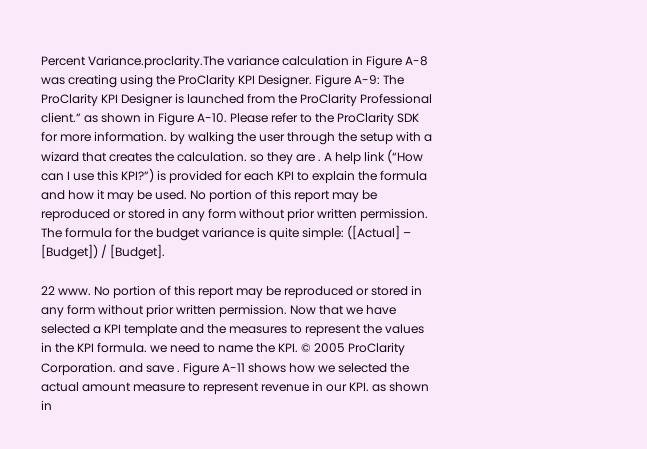Percent Variance.proclarity.The variance calculation in Figure A-8 was creating using the ProClarity KPI Designer. Figure A-9: The ProClarity KPI Designer is launched from the ProClarity Professional client.” as shown in Figure A-10. Please refer to the ProClarity SDK for more information. by walking the user through the setup with a wizard that creates the calculation. so they are . A help link (“How can I use this KPI?”) is provided for each KPI to explain the formula and how it may be used. No portion of this report may be reproduced or stored in any form without prior written permission. The formula for the budget variance is quite simple: ([Actual] – [Budget]) / [Budget].

22 www. No portion of this report may be reproduced or stored in any form without prior written permission. Now that we have selected a KPI template and the measures to represent the values in the KPI formula. we need to name the KPI. © 2005 ProClarity Corporation. and save . Figure A-11 shows how we selected the actual amount measure to represent revenue in our KPI. as shown in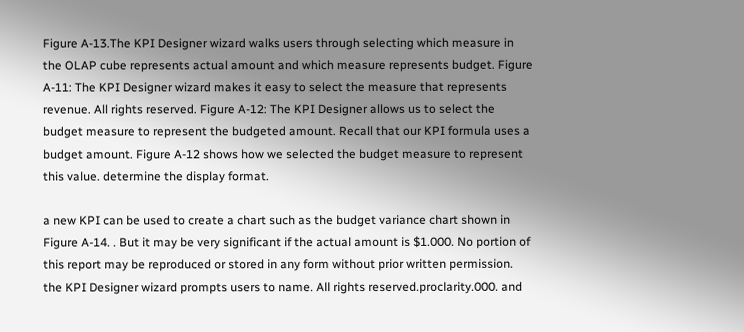Figure A-13.The KPI Designer wizard walks users through selecting which measure in the OLAP cube represents actual amount and which measure represents budget. Figure A-11: The KPI Designer wizard makes it easy to select the measure that represents revenue. All rights reserved. Figure A-12: The KPI Designer allows us to select the budget measure to represent the budgeted amount. Recall that our KPI formula uses a budget amount. Figure A-12 shows how we selected the budget measure to represent this value. determine the display format.

a new KPI can be used to create a chart such as the budget variance chart shown in Figure A-14. . But it may be very significant if the actual amount is $1.000. No portion of this report may be reproduced or stored in any form without prior written permission. the KPI Designer wizard prompts users to name. All rights reserved.proclarity.000. and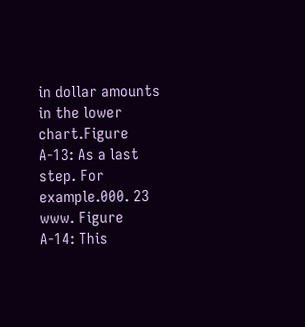in dollar amounts in the lower chart.Figure A-13: As a last step. For example.000. 23 www. Figure A-14: This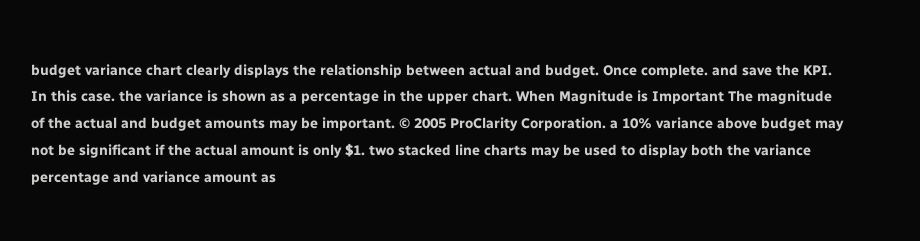budget variance chart clearly displays the relationship between actual and budget. Once complete. and save the KPI. In this case. the variance is shown as a percentage in the upper chart. When Magnitude is Important The magnitude of the actual and budget amounts may be important. © 2005 ProClarity Corporation. a 10% variance above budget may not be significant if the actual amount is only $1. two stacked line charts may be used to display both the variance percentage and variance amount as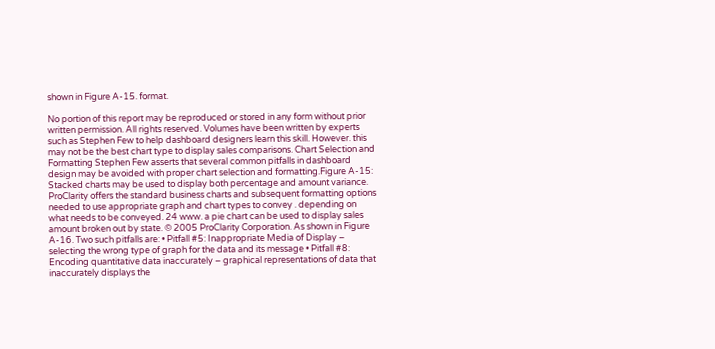shown in Figure A-15. format.

No portion of this report may be reproduced or stored in any form without prior written permission. All rights reserved. Volumes have been written by experts such as Stephen Few to help dashboard designers learn this skill. However. this may not be the best chart type to display sales comparisons. Chart Selection and Formatting Stephen Few asserts that several common pitfalls in dashboard design may be avoided with proper chart selection and formatting.Figure A-15: Stacked charts may be used to display both percentage and amount variance. ProClarity offers the standard business charts and subsequent formatting options needed to use appropriate graph and chart types to convey . depending on what needs to be conveyed. 24 www. a pie chart can be used to display sales amount broken out by state. © 2005 ProClarity Corporation. As shown in Figure A-16. Two such pitfalls are: • Pitfall #5: Inappropriate Media of Display – selecting the wrong type of graph for the data and its message • Pitfall #8: Encoding quantitative data inaccurately – graphical representations of data that inaccurately displays the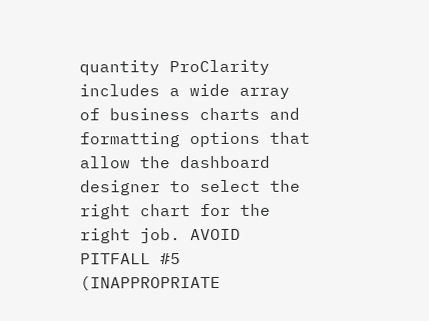quantity ProClarity includes a wide array of business charts and formatting options that allow the dashboard designer to select the right chart for the right job. AVOID PITFALL #5 (INAPPROPRIATE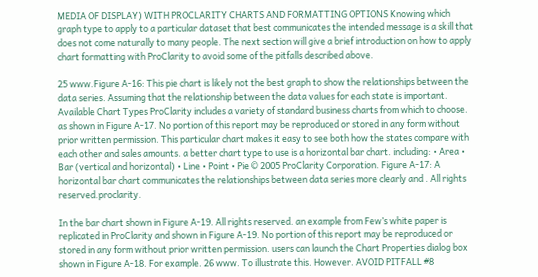MEDIA OF DISPLAY) WITH PROCLARITY CHARTS AND FORMATTING OPTIONS Knowing which graph type to apply to a particular dataset that best communicates the intended message is a skill that does not come naturally to many people. The next section will give a brief introduction on how to apply chart formatting with ProClarity to avoid some of the pitfalls described above.

25 www.Figure A-16: This pie chart is likely not the best graph to show the relationships between the data series. Assuming that the relationship between the data values for each state is important. Available Chart Types ProClarity includes a variety of standard business charts from which to choose. as shown in Figure A-17. No portion of this report may be reproduced or stored in any form without prior written permission. This particular chart makes it easy to see both how the states compare with each other and sales amounts. a better chart type to use is a horizontal bar chart. including: • Area • Bar (vertical and horizontal) • Line • Point • Pie © 2005 ProClarity Corporation. Figure A-17: A horizontal bar chart communicates the relationships between data series more clearly and . All rights reserved.proclarity.

In the bar chart shown in Figure A-19. All rights reserved. an example from Few’s white paper is replicated in ProClarity and shown in Figure A-19. No portion of this report may be reproduced or stored in any form without prior written permission. users can launch the Chart Properties dialog box shown in Figure A-18. For example. 26 www. To illustrate this. However. AVOID PITFALL #8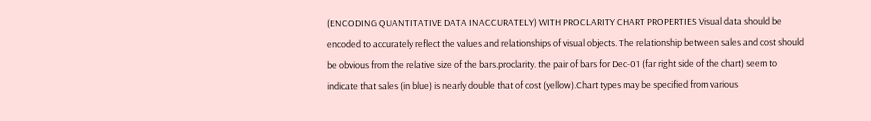(ENCODING QUANTITATIVE DATA INACCURATELY) WITH PROCLARITY CHART PROPERTIES Visual data should be encoded to accurately reflect the values and relationships of visual objects. The relationship between sales and cost should be obvious from the relative size of the bars.proclarity. the pair of bars for Dec-01 (far right side of the chart) seem to indicate that sales (in blue) is nearly double that of cost (yellow).Chart types may be specified from various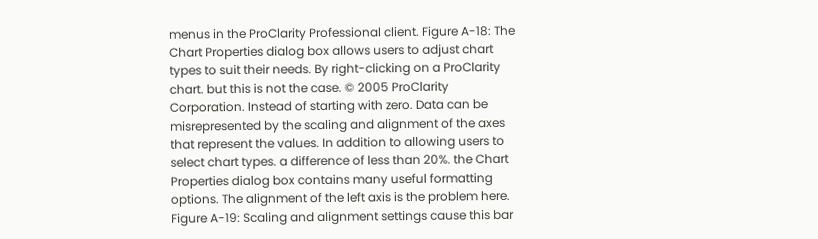menus in the ProClarity Professional client. Figure A-18: The Chart Properties dialog box allows users to adjust chart types to suit their needs. By right-clicking on a ProClarity chart. but this is not the case. © 2005 ProClarity Corporation. Instead of starting with zero. Data can be misrepresented by the scaling and alignment of the axes that represent the values. In addition to allowing users to select chart types. a difference of less than 20%. the Chart Properties dialog box contains many useful formatting options. The alignment of the left axis is the problem here. Figure A-19: Scaling and alignment settings cause this bar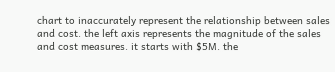chart to inaccurately represent the relationship between sales and cost. the left axis represents the magnitude of the sales and cost measures. it starts with $5M. the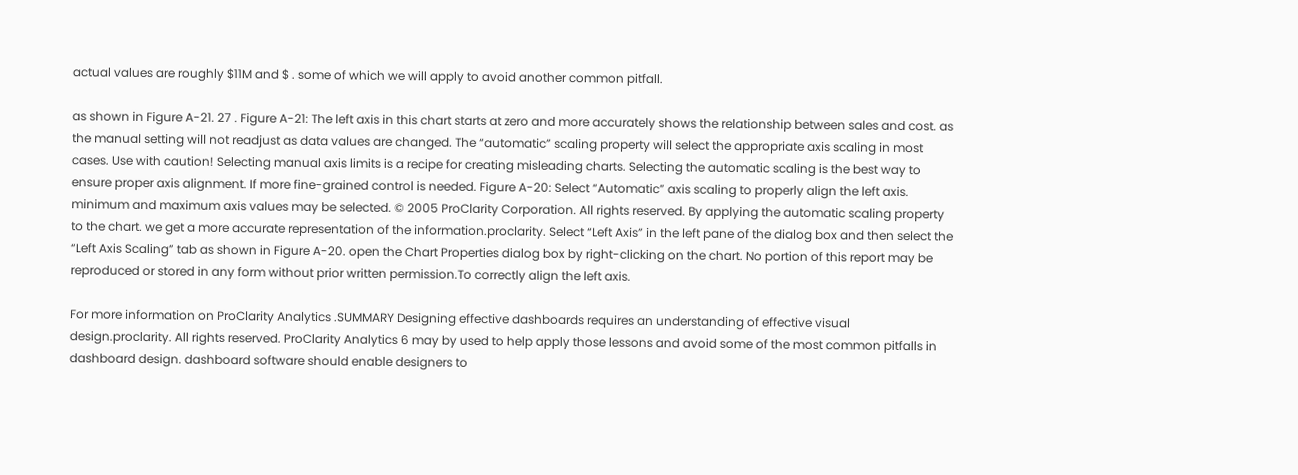actual values are roughly $11M and $ . some of which we will apply to avoid another common pitfall.

as shown in Figure A-21. 27 . Figure A-21: The left axis in this chart starts at zero and more accurately shows the relationship between sales and cost. as the manual setting will not readjust as data values are changed. The “automatic” scaling property will select the appropriate axis scaling in most cases. Use with caution! Selecting manual axis limits is a recipe for creating misleading charts. Selecting the automatic scaling is the best way to ensure proper axis alignment. If more fine-grained control is needed. Figure A-20: Select “Automatic” axis scaling to properly align the left axis. minimum and maximum axis values may be selected. © 2005 ProClarity Corporation. All rights reserved. By applying the automatic scaling property to the chart. we get a more accurate representation of the information.proclarity. Select “Left Axis” in the left pane of the dialog box and then select the “Left Axis Scaling” tab as shown in Figure A-20. open the Chart Properties dialog box by right-clicking on the chart. No portion of this report may be reproduced or stored in any form without prior written permission.To correctly align the left axis.

For more information on ProClarity Analytics .SUMMARY Designing effective dashboards requires an understanding of effective visual design.proclarity. All rights reserved. ProClarity Analytics 6 may by used to help apply those lessons and avoid some of the most common pitfalls in dashboard design. dashboard software should enable designers to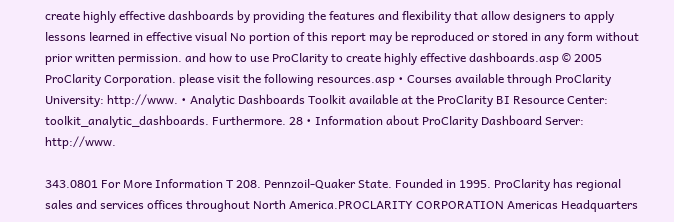create highly effective dashboards by providing the features and flexibility that allow designers to apply lessons learned in effective visual No portion of this report may be reproduced or stored in any form without prior written permission. and how to use ProClarity to create highly effective dashboards.asp © 2005 ProClarity Corporation. please visit the following resources.asp • Courses available through ProClarity University: http://www. • Analytic Dashboards Toolkit available at the ProClarity BI Resource Center: toolkit_analytic_dashboards. Furthermore. 28 • Information about ProClarity Dashboard Server: http://www.

343.0801 For More Information T 208. Pennzoil-Quaker State. Founded in 1995. ProClarity has regional sales and services offices throughout North America.PROCLARITY CORPORATION Americas Headquarters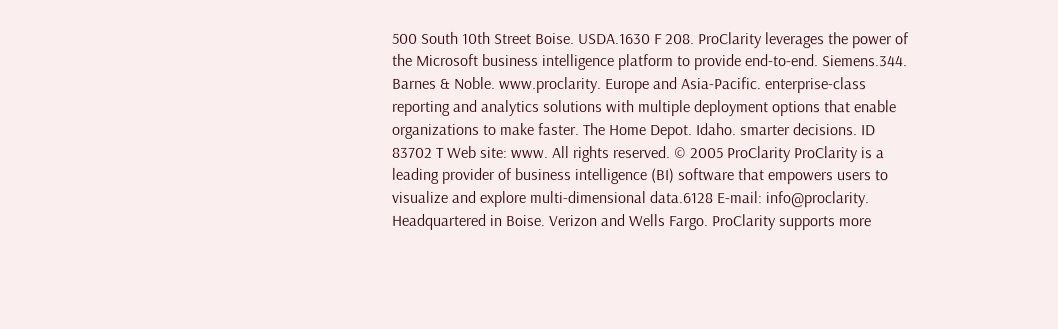500 South 10th Street Boise. USDA.1630 F 208. ProClarity leverages the power of the Microsoft business intelligence platform to provide end-to-end. Siemens.344. Barnes & Noble. www.proclarity. Europe and Asia-Pacific. enterprise-class reporting and analytics solutions with multiple deployment options that enable organizations to make faster. The Home Depot. Idaho. smarter decisions. ID 83702 T Web site: www. All rights reserved. © 2005 ProClarity ProClarity is a leading provider of business intelligence (BI) software that empowers users to visualize and explore multi-dimensional data.6128 E-mail: info@proclarity. Headquartered in Boise. Verizon and Wells Fargo. ProClarity supports more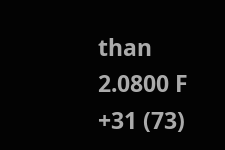than 2.0800 F +31 (73)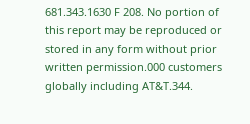681.343.1630 F 208. No portion of this report may be reproduced or stored in any form without prior written permission.000 customers globally including AT&T.344.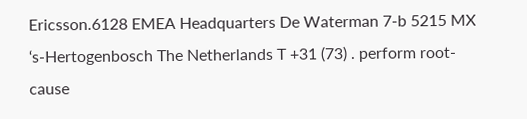Ericsson.6128 EMEA Headquarters De Waterman 7-b 5215 MX ‘s-Hertogenbosch The Netherlands T +31 (73) . perform root-cause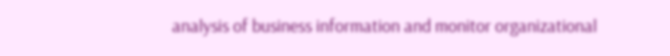analysis of business information and monitor organizational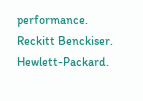performance. Reckitt Benckiser. Hewlett-Packard.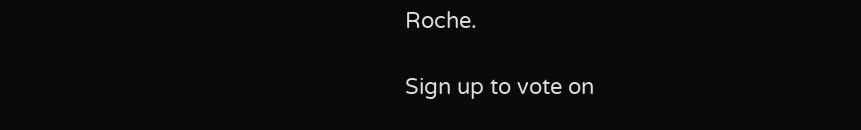Roche.

Sign up to vote on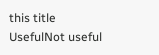this title
UsefulNot useful